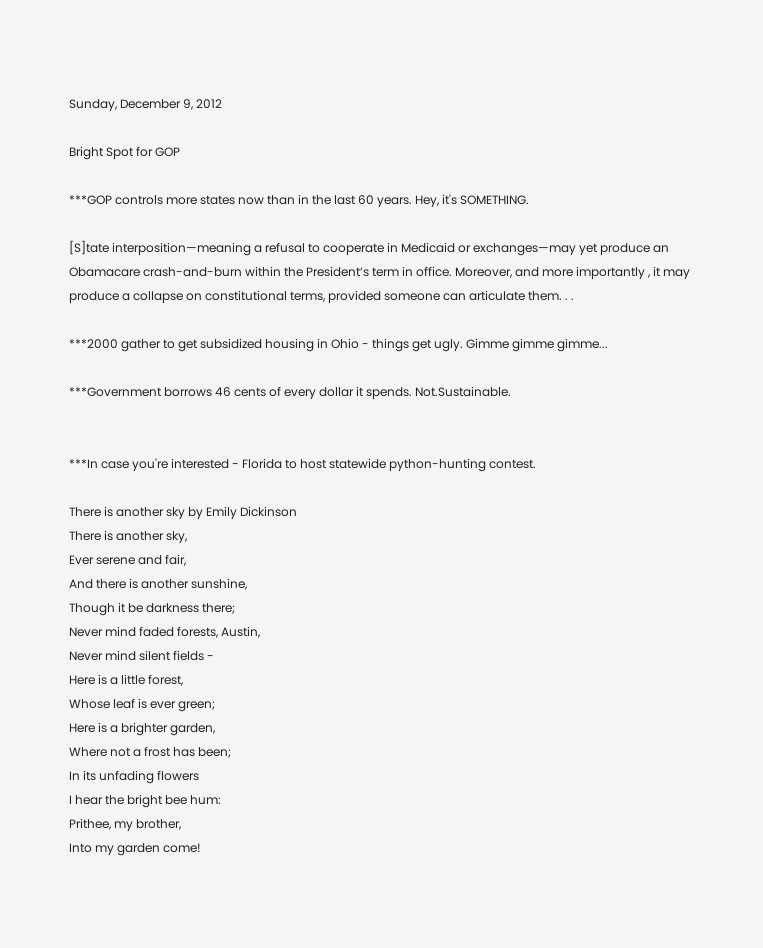Sunday, December 9, 2012

Bright Spot for GOP

***GOP controls more states now than in the last 60 years. Hey, it's SOMETHING.

[S]tate interposition—meaning a refusal to cooperate in Medicaid or exchanges—may yet produce an Obamacare crash-and-burn within the President’s term in office. Moreover, and more importantly , it may produce a collapse on constitutional terms, provided someone can articulate them. . .

***2000 gather to get subsidized housing in Ohio - things get ugly. Gimme gimme gimme...

***Government borrows 46 cents of every dollar it spends. Not.Sustainable.


***In case you're interested - Florida to host statewide python-hunting contest.

There is another sky by Emily Dickinson
There is another sky,
Ever serene and fair,
And there is another sunshine,
Though it be darkness there;
Never mind faded forests, Austin,
Never mind silent fields -
Here is a little forest,
Whose leaf is ever green;
Here is a brighter garden,
Where not a frost has been;
In its unfading flowers
I hear the bright bee hum:
Prithee, my brother,
Into my garden come!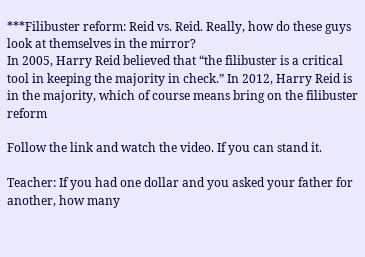***Filibuster reform: Reid vs. Reid. Really, how do these guys look at themselves in the mirror?
In 2005, Harry Reid believed that “the filibuster is a critical tool in keeping the majority in check.” In 2012, Harry Reid is in the majority, which of course means bring on the filibuster reform

Follow the link and watch the video. If you can stand it.

Teacher: If you had one dollar and you asked your father for another, how many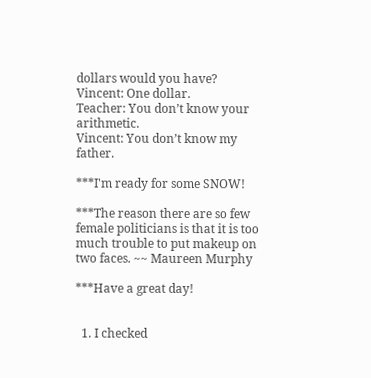dollars would you have?
Vincent: One dollar.
Teacher: You don’t know your arithmetic.
Vincent: You don’t know my father.

***I'm ready for some SNOW!

***The reason there are so few female politicians is that it is too much trouble to put makeup on two faces. ~~ Maureen Murphy

***Have a great day!


  1. I checked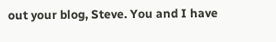out your blog, Steve. You and I have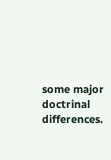some major doctrinal differences.